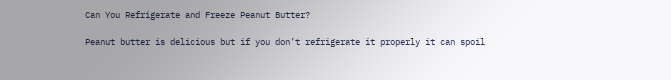Can You Refrigerate and Freeze Peanut Butter?

Peanut butter is delicious but if you don’t refrigerate it properly it can spoil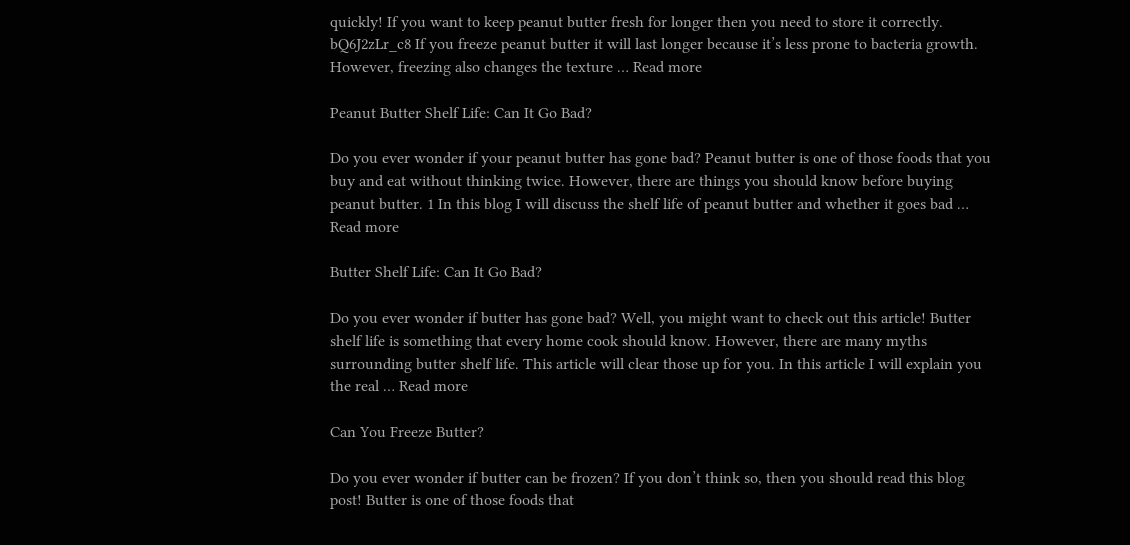quickly! If you want to keep peanut butter fresh for longer then you need to store it correctly. bQ6J2zLr_c8 If you freeze peanut butter it will last longer because it’s less prone to bacteria growth. However, freezing also changes the texture … Read more

Peanut Butter Shelf Life: Can It Go Bad?

Do you ever wonder if your peanut butter has gone bad? Peanut butter is one of those foods that you buy and eat without thinking twice. However, there are things you should know before buying peanut butter. 1 In this blog I will discuss the shelf life of peanut butter and whether it goes bad … Read more

Butter Shelf Life: Can It Go Bad?

Do you ever wonder if butter has gone bad? Well, you might want to check out this article! Butter shelf life is something that every home cook should know. However, there are many myths surrounding butter shelf life. This article will clear those up for you. In this article I will explain you the real … Read more

Can You Freeze Butter?

Do you ever wonder if butter can be frozen? If you don’t think so, then you should read this blog post! Butter is one of those foods that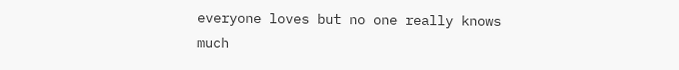everyone loves but no one really knows much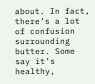about. In fact, there’s a lot of confusion surrounding butter. Some say it’s healthy,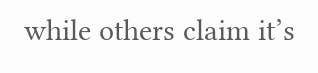while others claim it’s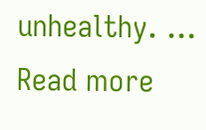unhealthy. … Read more